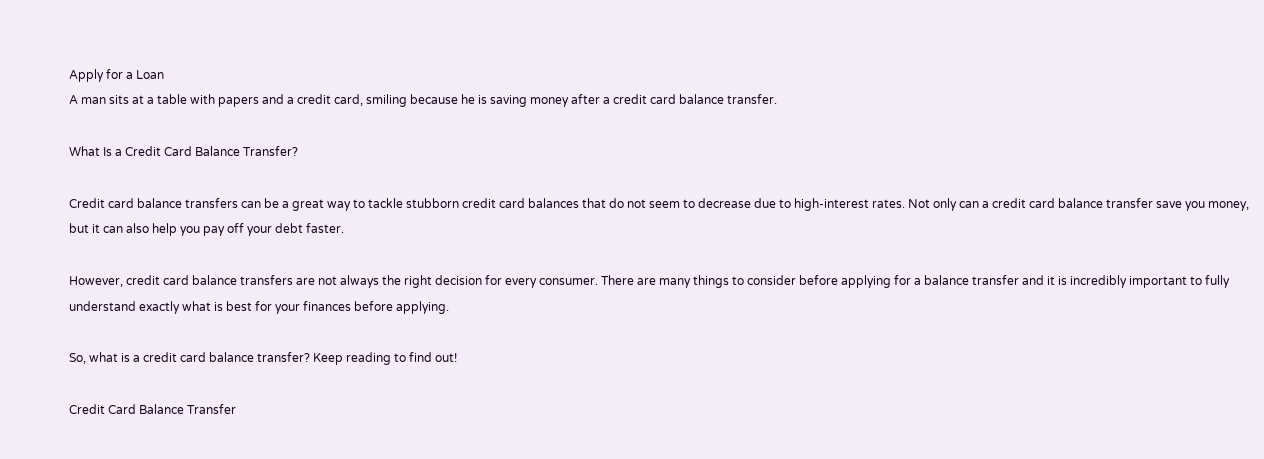Apply for a Loan
A man sits at a table with papers and a credit card, smiling because he is saving money after a credit card balance transfer.

What Is a Credit Card Balance Transfer?

Credit card balance transfers can be a great way to tackle stubborn credit card balances that do not seem to decrease due to high-interest rates. Not only can a credit card balance transfer save you money, but it can also help you pay off your debt faster.

However, credit card balance transfers are not always the right decision for every consumer. There are many things to consider before applying for a balance transfer and it is incredibly important to fully understand exactly what is best for your finances before applying.

So, what is a credit card balance transfer? Keep reading to find out!

Credit Card Balance Transfer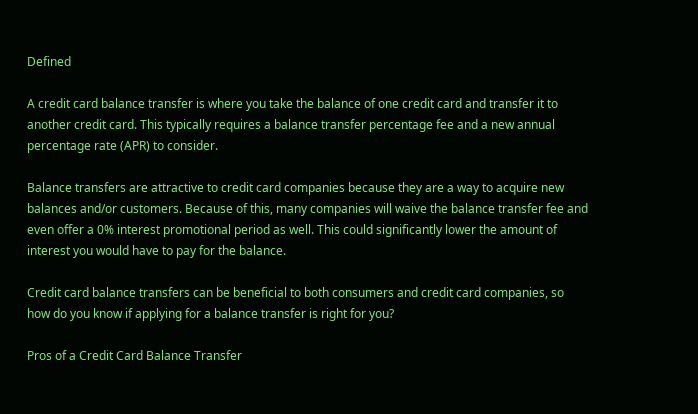Defined

A credit card balance transfer is where you take the balance of one credit card and transfer it to another credit card. This typically requires a balance transfer percentage fee and a new annual percentage rate (APR) to consider.

Balance transfers are attractive to credit card companies because they are a way to acquire new balances and/or customers. Because of this, many companies will waive the balance transfer fee and even offer a 0% interest promotional period as well. This could significantly lower the amount of interest you would have to pay for the balance.

Credit card balance transfers can be beneficial to both consumers and credit card companies, so how do you know if applying for a balance transfer is right for you?

Pros of a Credit Card Balance Transfer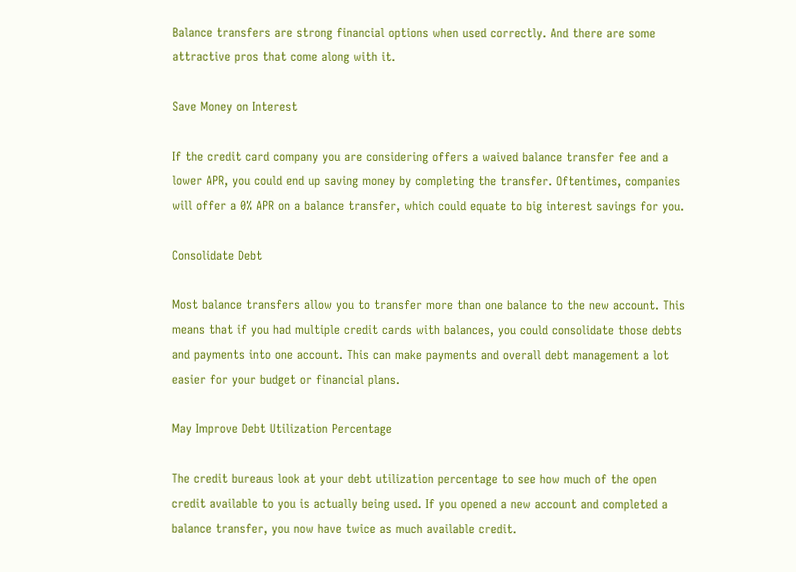Balance transfers are strong financial options when used correctly. And there are some attractive pros that come along with it.

Save Money on Interest

If the credit card company you are considering offers a waived balance transfer fee and a lower APR, you could end up saving money by completing the transfer. Oftentimes, companies will offer a 0% APR on a balance transfer, which could equate to big interest savings for you.

Consolidate Debt

Most balance transfers allow you to transfer more than one balance to the new account. This means that if you had multiple credit cards with balances, you could consolidate those debts and payments into one account. This can make payments and overall debt management a lot easier for your budget or financial plans.

May Improve Debt Utilization Percentage

The credit bureaus look at your debt utilization percentage to see how much of the open credit available to you is actually being used. If you opened a new account and completed a balance transfer, you now have twice as much available credit.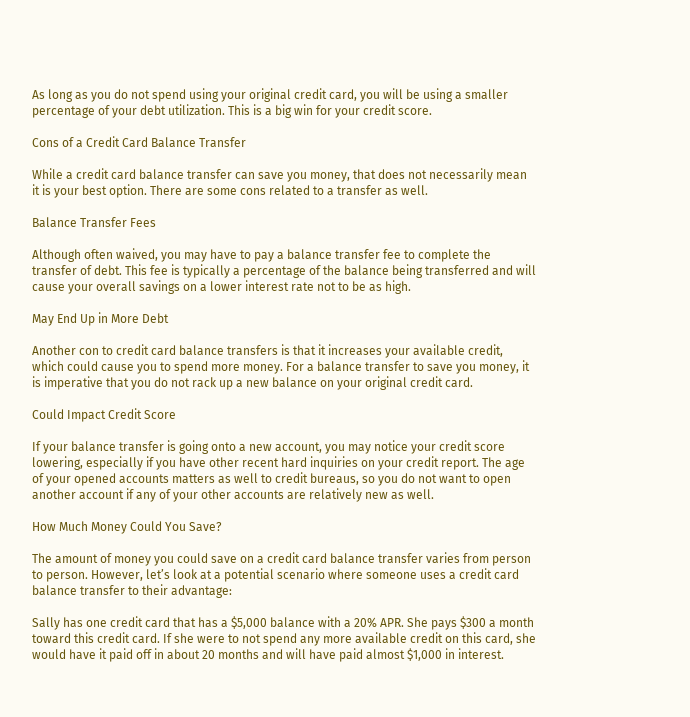As long as you do not spend using your original credit card, you will be using a smaller percentage of your debt utilization. This is a big win for your credit score.

Cons of a Credit Card Balance Transfer

While a credit card balance transfer can save you money, that does not necessarily mean it is your best option. There are some cons related to a transfer as well.

Balance Transfer Fees

Although often waived, you may have to pay a balance transfer fee to complete the transfer of debt. This fee is typically a percentage of the balance being transferred and will cause your overall savings on a lower interest rate not to be as high.

May End Up in More Debt

Another con to credit card balance transfers is that it increases your available credit, which could cause you to spend more money. For a balance transfer to save you money, it is imperative that you do not rack up a new balance on your original credit card.

Could Impact Credit Score

If your balance transfer is going onto a new account, you may notice your credit score lowering, especially if you have other recent hard inquiries on your credit report. The age of your opened accounts matters as well to credit bureaus, so you do not want to open another account if any of your other accounts are relatively new as well.

How Much Money Could You Save?

The amount of money you could save on a credit card balance transfer varies from person to person. However, let’s look at a potential scenario where someone uses a credit card balance transfer to their advantage:

Sally has one credit card that has a $5,000 balance with a 20% APR. She pays $300 a month toward this credit card. If she were to not spend any more available credit on this card, she would have it paid off in about 20 months and will have paid almost $1,000 in interest.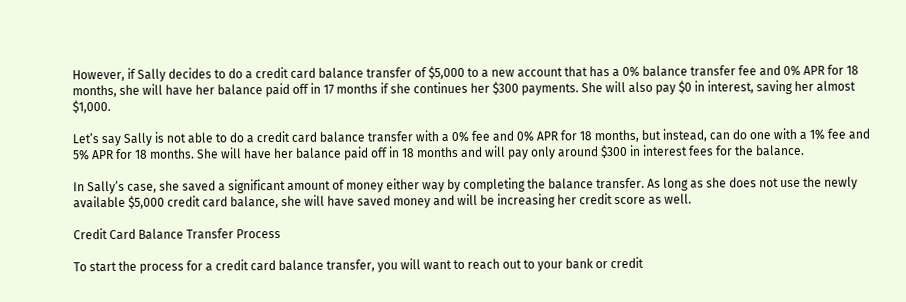However, if Sally decides to do a credit card balance transfer of $5,000 to a new account that has a 0% balance transfer fee and 0% APR for 18 months, she will have her balance paid off in 17 months if she continues her $300 payments. She will also pay $0 in interest, saving her almost $1,000.

Let’s say Sally is not able to do a credit card balance transfer with a 0% fee and 0% APR for 18 months, but instead, can do one with a 1% fee and 5% APR for 18 months. She will have her balance paid off in 18 months and will pay only around $300 in interest fees for the balance.

In Sally’s case, she saved a significant amount of money either way by completing the balance transfer. As long as she does not use the newly available $5,000 credit card balance, she will have saved money and will be increasing her credit score as well.

Credit Card Balance Transfer Process

To start the process for a credit card balance transfer, you will want to reach out to your bank or credit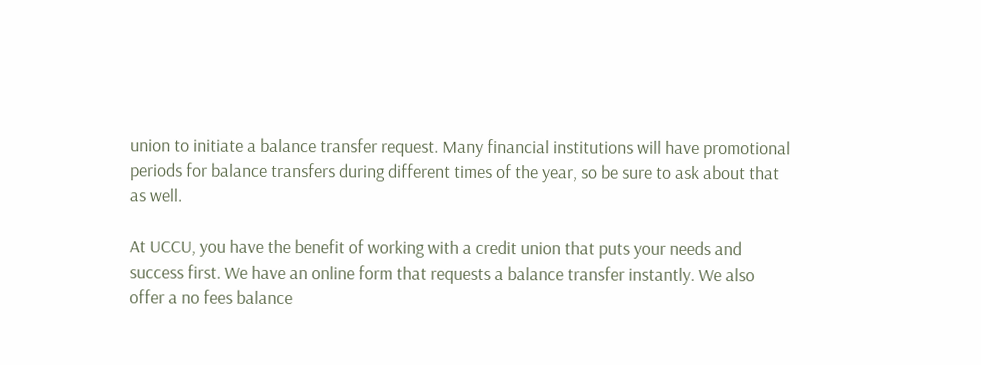union to initiate a balance transfer request. Many financial institutions will have promotional periods for balance transfers during different times of the year, so be sure to ask about that as well.

At UCCU, you have the benefit of working with a credit union that puts your needs and success first. We have an online form that requests a balance transfer instantly. We also offer a no fees balance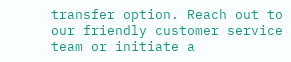transfer option. Reach out to our friendly customer service team or initiate a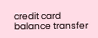credit card balance transfer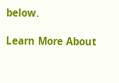below.

Learn More About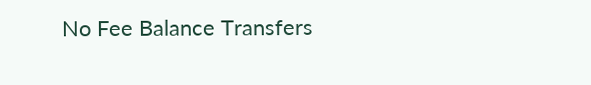No Fee Balance Transfers